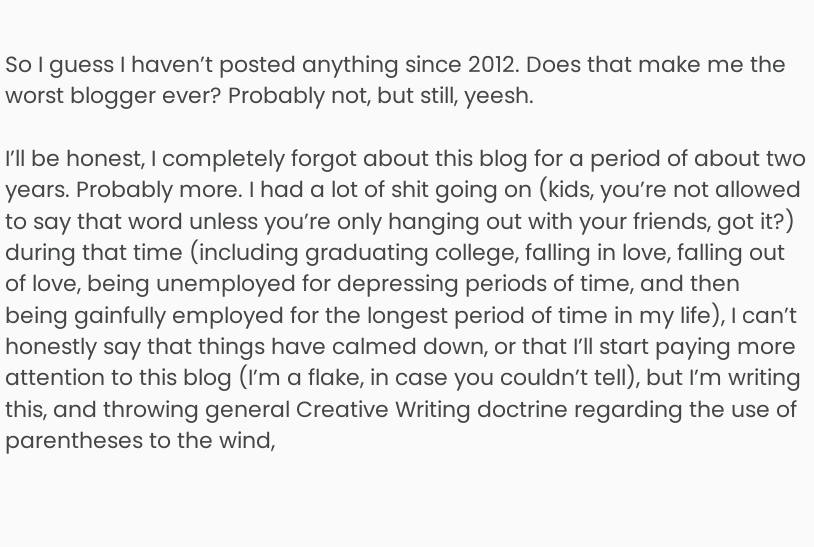So I guess I haven’t posted anything since 2012. Does that make me the worst blogger ever? Probably not, but still, yeesh.

I’ll be honest, I completely forgot about this blog for a period of about two years. Probably more. I had a lot of shit going on (kids, you’re not allowed to say that word unless you’re only hanging out with your friends, got it?) during that time (including graduating college, falling in love, falling out of love, being unemployed for depressing periods of time, and then being gainfully employed for the longest period of time in my life), I can’t honestly say that things have calmed down, or that I’ll start paying more attention to this blog (I’m a flake, in case you couldn’t tell), but I’m writing this, and throwing general Creative Writing doctrine regarding the use of parentheses to the wind,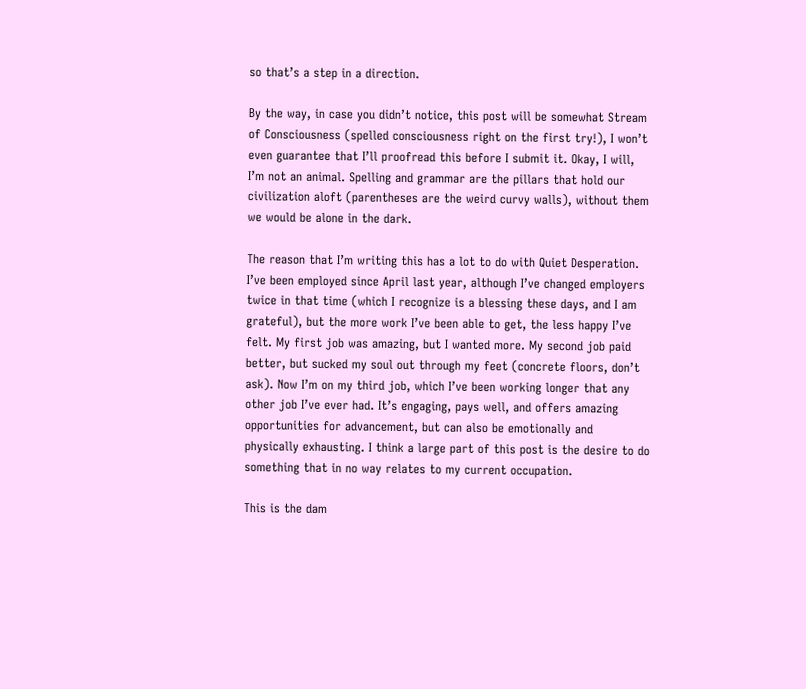so that’s a step in a direction.

By the way, in case you didn’t notice, this post will be somewhat Stream of Consciousness (spelled consciousness right on the first try!), I won’t even guarantee that I’ll proofread this before I submit it. Okay, I will, I’m not an animal. Spelling and grammar are the pillars that hold our civilization aloft (parentheses are the weird curvy walls), without them we would be alone in the dark.

The reason that I’m writing this has a lot to do with Quiet Desperation. I’ve been employed since April last year, although I’ve changed employers twice in that time (which I recognize is a blessing these days, and I am grateful), but the more work I’ve been able to get, the less happy I’ve felt. My first job was amazing, but I wanted more. My second job paid better, but sucked my soul out through my feet (concrete floors, don’t ask). Now I’m on my third job, which I’ve been working longer that any other job I’ve ever had. It’s engaging, pays well, and offers amazing opportunities for advancement, but can also be emotionally and physically exhausting. I think a large part of this post is the desire to do something that in no way relates to my current occupation.

This is the dam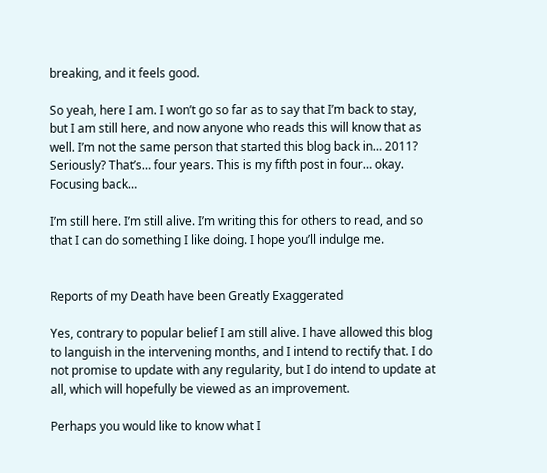breaking, and it feels good.

So yeah, here I am. I won’t go so far as to say that I’m back to stay, but I am still here, and now anyone who reads this will know that as well. I’m not the same person that started this blog back in… 2011? Seriously? That’s… four years. This is my fifth post in four… okay. Focusing back…

I’m still here. I’m still alive. I’m writing this for others to read, and so that I can do something I like doing. I hope you’ll indulge me.


Reports of my Death have been Greatly Exaggerated

Yes, contrary to popular belief I am still alive. I have allowed this blog to languish in the intervening months, and I intend to rectify that. I do not promise to update with any regularity, but I do intend to update at all, which will hopefully be viewed as an improvement.

Perhaps you would like to know what I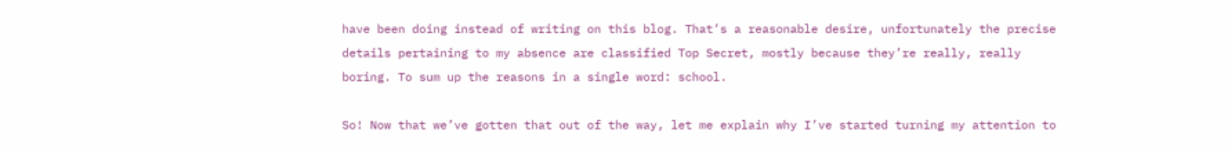have been doing instead of writing on this blog. That’s a reasonable desire, unfortunately the precise details pertaining to my absence are classified Top Secret, mostly because they’re really, really boring. To sum up the reasons in a single word: school.

So! Now that we’ve gotten that out of the way, let me explain why I’ve started turning my attention to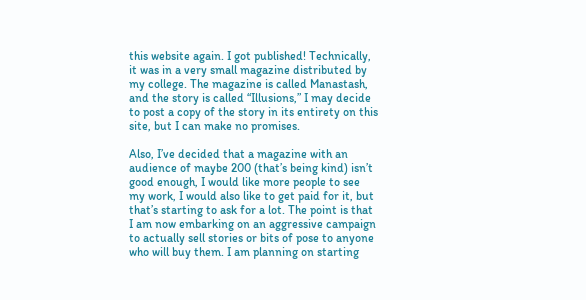this website again. I got published! Technically, it was in a very small magazine distributed by my college. The magazine is called Manastash, and the story is called “Illusions,” I may decide to post a copy of the story in its entirety on this site, but I can make no promises.

Also, I’ve decided that a magazine with an audience of maybe 200 (that’s being kind) isn’t good enough, I would like more people to see my work, I would also like to get paid for it, but that’s starting to ask for a lot. The point is that I am now embarking on an aggressive campaign to actually sell stories or bits of pose to anyone who will buy them. I am planning on starting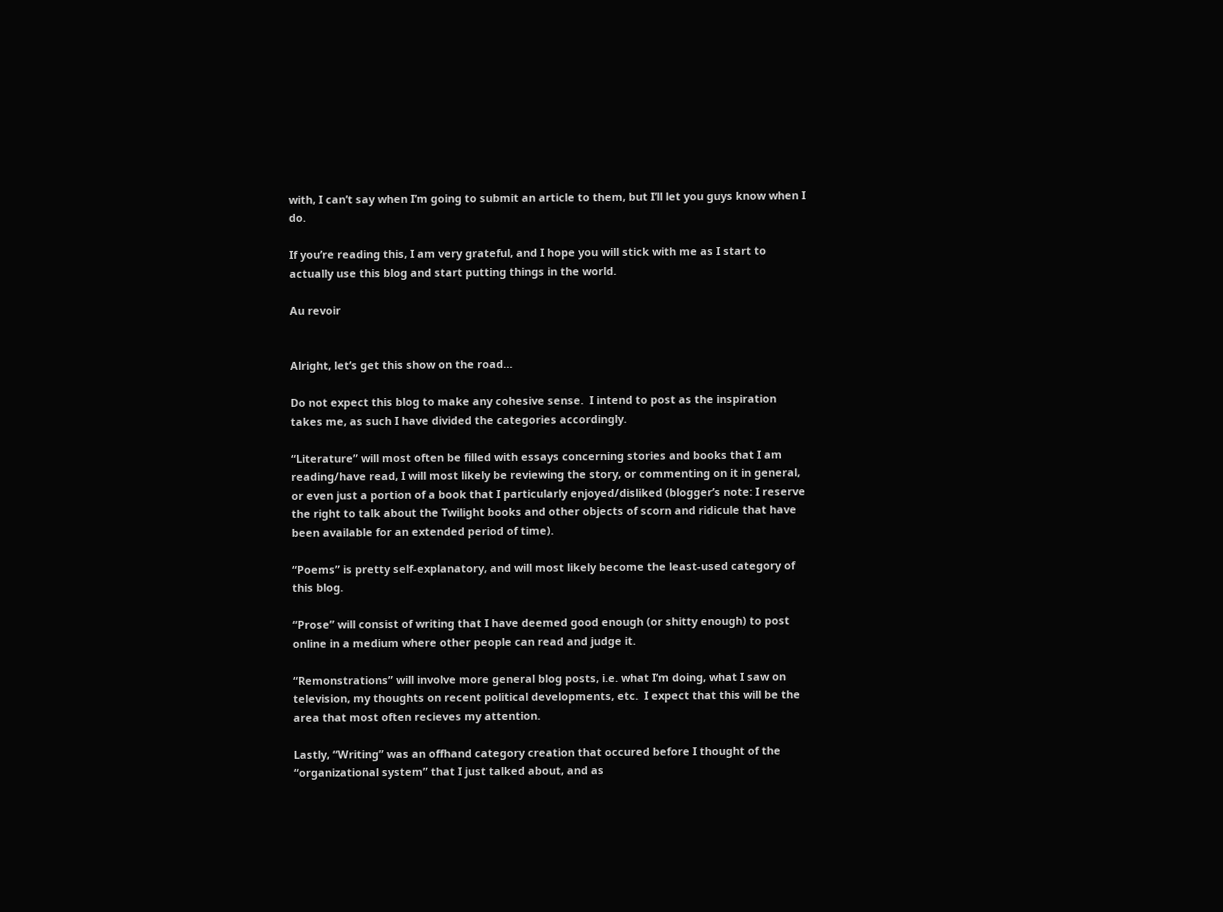with, I can’t say when I’m going to submit an article to them, but I’ll let you guys know when I do.

If you’re reading this, I am very grateful, and I hope you will stick with me as I start to actually use this blog and start putting things in the world.

Au revoir


Alright, let’s get this show on the road…

Do not expect this blog to make any cohesive sense.  I intend to post as the inspiration takes me, as such I have divided the categories accordingly.

“Literature” will most often be filled with essays concerning stories and books that I am reading/have read, I will most likely be reviewing the story, or commenting on it in general, or even just a portion of a book that I particularly enjoyed/disliked (blogger’s note: I reserve the right to talk about the Twilight books and other objects of scorn and ridicule that have been available for an extended period of time).

“Poems” is pretty self-explanatory, and will most likely become the least-used category of this blog.

“Prose” will consist of writing that I have deemed good enough (or shitty enough) to post online in a medium where other people can read and judge it.

“Remonstrations” will involve more general blog posts, i.e. what I’m doing, what I saw on television, my thoughts on recent political developments, etc.  I expect that this will be the area that most often recieves my attention.

Lastly, “Writing” was an offhand category creation that occured before I thought of the “organizational system” that I just talked about, and as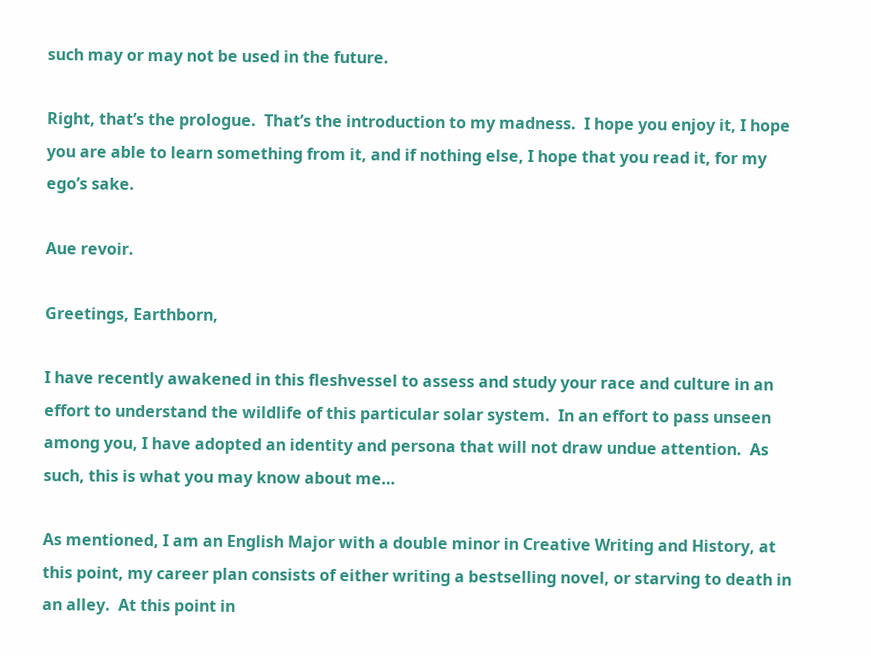such may or may not be used in the future.

Right, that’s the prologue.  That’s the introduction to my madness.  I hope you enjoy it, I hope you are able to learn something from it, and if nothing else, I hope that you read it, for my ego’s sake.

Aue revoir.

Greetings, Earthborn,

I have recently awakened in this fleshvessel to assess and study your race and culture in an effort to understand the wildlife of this particular solar system.  In an effort to pass unseen among you, I have adopted an identity and persona that will not draw undue attention.  As such, this is what you may know about me…

As mentioned, I am an English Major with a double minor in Creative Writing and History, at this point, my career plan consists of either writing a bestselling novel, or starving to death in an alley.  At this point in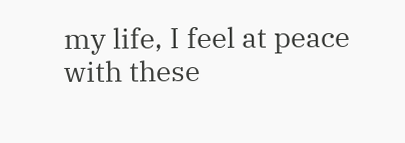my life, I feel at peace with these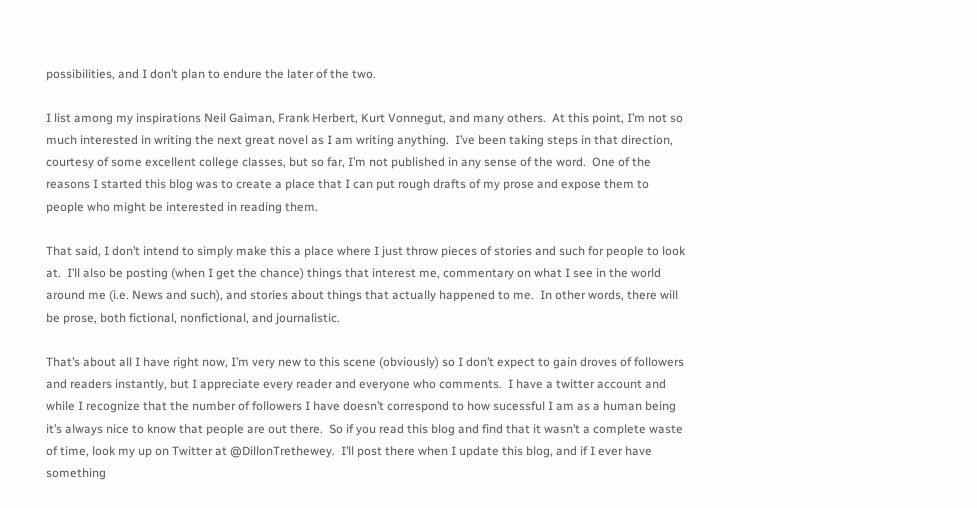possibilities, and I don’t plan to endure the later of the two.

I list among my inspirations Neil Gaiman, Frank Herbert, Kurt Vonnegut, and many others.  At this point, I’m not so much interested in writing the next great novel as I am writing anything.  I’ve been taking steps in that direction, courtesy of some excellent college classes, but so far, I’m not published in any sense of the word.  One of the reasons I started this blog was to create a place that I can put rough drafts of my prose and expose them to people who might be interested in reading them.

That said, I don’t intend to simply make this a place where I just throw pieces of stories and such for people to look at.  I’ll also be posting (when I get the chance) things that interest me, commentary on what I see in the world around me (i.e. News and such), and stories about things that actually happened to me.  In other words, there will be prose, both fictional, nonfictional, and journalistic.

That’s about all I have right now, I’m very new to this scene (obviously) so I don’t expect to gain droves of followers and readers instantly, but I appreciate every reader and everyone who comments.  I have a twitter account and while I recognize that the number of followers I have doesn’t correspond to how sucessful I am as a human being it’s always nice to know that people are out there.  So if you read this blog and find that it wasn’t a complete waste of time, look my up on Twitter at @DillonTrethewey.  I’ll post there when I update this blog, and if I ever have something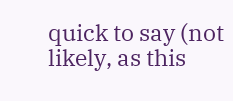quick to say (not likely, as this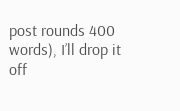post rounds 400 words), I’ll drop it off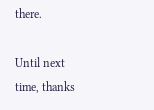there.

Until next time, thanks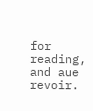for reading, and aue revoir.